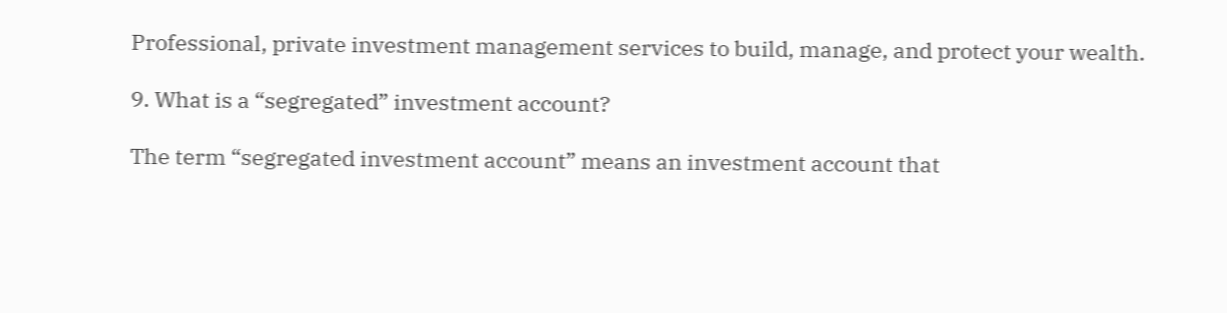Professional, private investment management services to build, manage, and protect your wealth.

9. What is a “segregated” investment account?

The term “segregated investment account” means an investment account that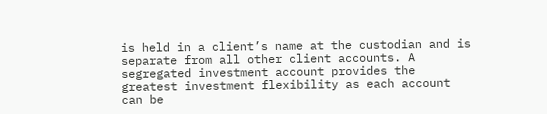is held in a client’s name at the custodian and is separate from all other client accounts. A segregated investment account provides the greatest investment flexibility as each account can be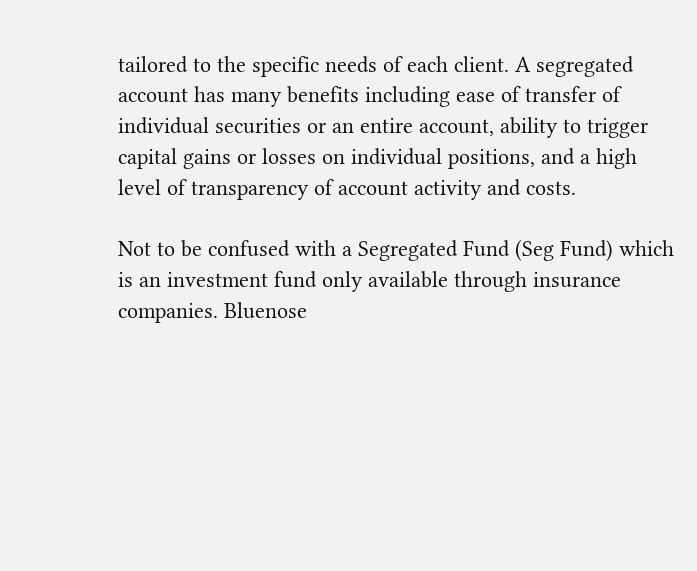tailored to the specific needs of each client. A segregated account has many benefits including ease of transfer of individual securities or an entire account, ability to trigger capital gains or losses on individual positions, and a high level of transparency of account activity and costs.

Not to be confused with a Segregated Fund (Seg Fund) which is an investment fund only available through insurance companies. Bluenose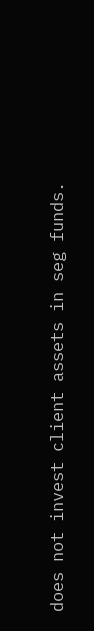does not invest client assets in seg funds.